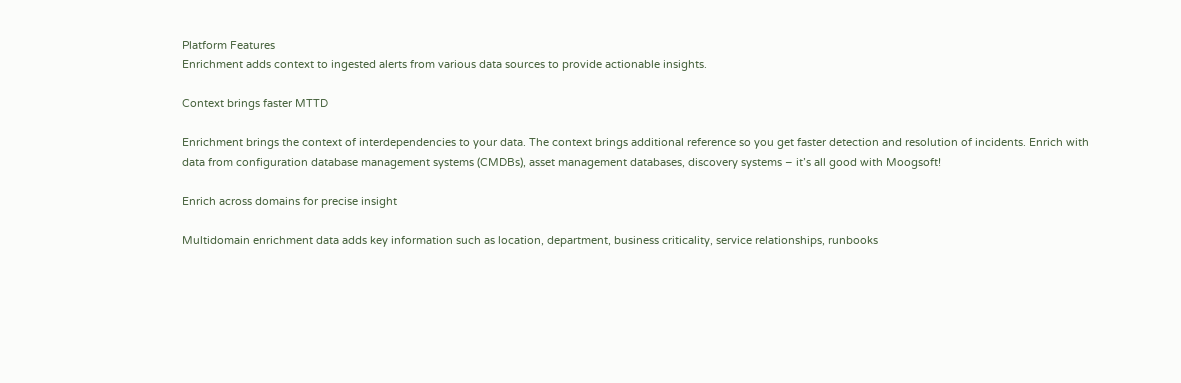Platform Features
Enrichment adds context to ingested alerts from various data sources to provide actionable insights.

Context brings faster MTTD

Enrichment brings the context of interdependencies to your data. The context brings additional reference so you get faster detection and resolution of incidents. Enrich with data from configuration database management systems (CMDBs), asset management databases, discovery systems – it’s all good with Moogsoft!

Enrich across domains for precise insight

Multidomain enrichment data adds key information such as location, department, business criticality, service relationships, runbooks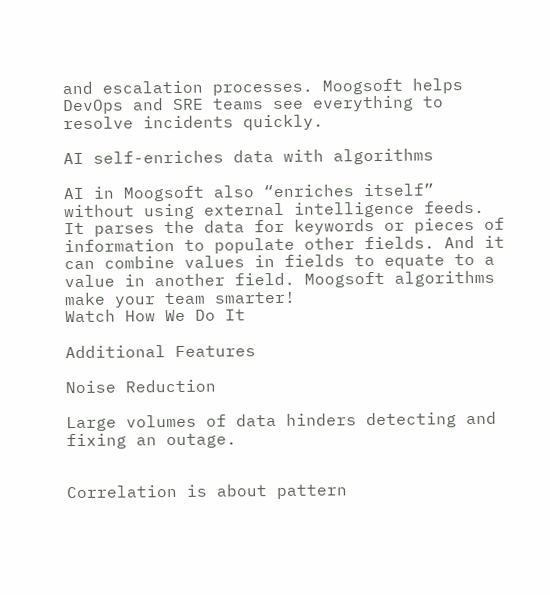and escalation processes. Moogsoft helps DevOps and SRE teams see everything to resolve incidents quickly.

AI self-enriches data with algorithms

AI in Moogsoft also “enriches itself” without using external intelligence feeds. It parses the data for keywords or pieces of information to populate other fields. And it can combine values in fields to equate to a value in another field. Moogsoft algorithms make your team smarter!
Watch How We Do It

Additional Features

Noise Reduction

Large volumes of data hinders detecting and fixing an outage.


Correlation is about pattern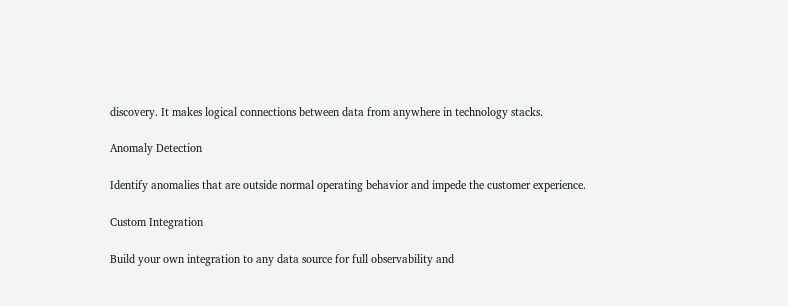discovery. It makes logical connections between data from anywhere in technology stacks.

Anomaly Detection

Identify anomalies that are outside normal operating behavior and impede the customer experience.

Custom Integration

Build your own integration to any data source for full observability and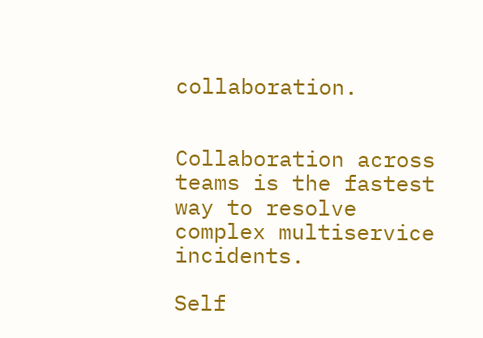collaboration.


Collaboration across teams is the fastest way to resolve complex multiservice incidents.

Self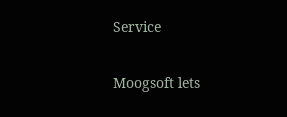Service

Moogsoft lets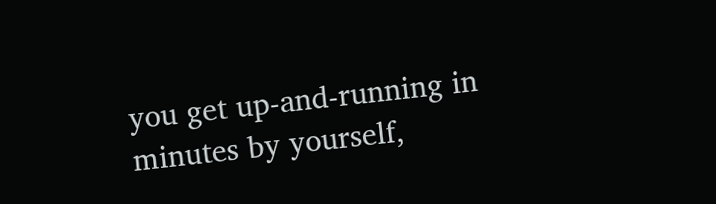you get up-and-running in minutes by yourself,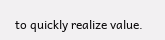to quickly realize value.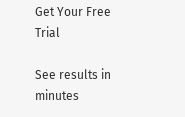Get Your Free Trial

See results in minutes